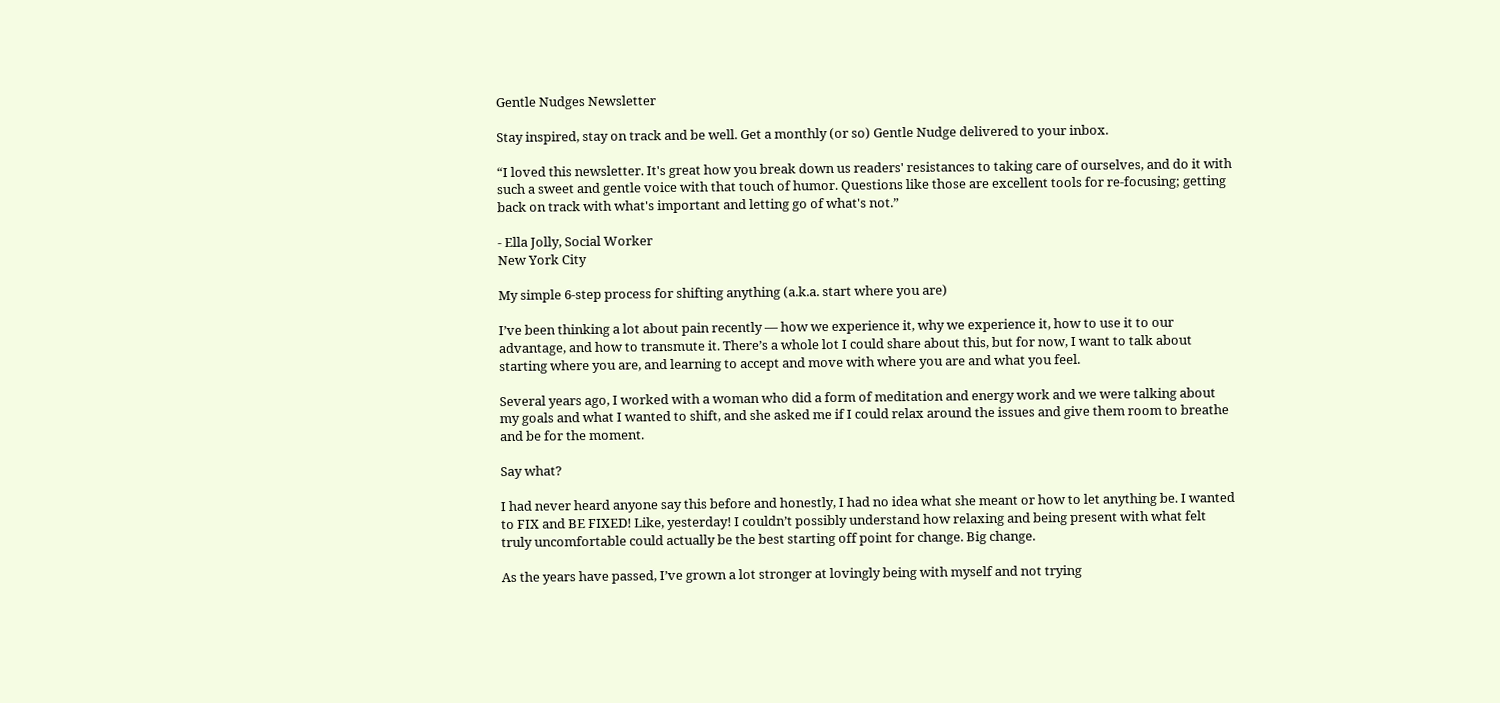Gentle Nudges Newsletter

Stay inspired, stay on track and be well. Get a monthly (or so) Gentle Nudge delivered to your inbox.

“I loved this newsletter. It's great how you break down us readers' resistances to taking care of ourselves, and do it with such a sweet and gentle voice with that touch of humor. Questions like those are excellent tools for re-focusing; getting back on track with what's important and letting go of what's not.”

- Ella Jolly, Social Worker
New York City

My simple 6-step process for shifting anything (a.k.a. start where you are)

I’ve been thinking a lot about pain recently — how we experience it, why we experience it, how to use it to our advantage, and how to transmute it. There’s a whole lot I could share about this, but for now, I want to talk about starting where you are, and learning to accept and move with where you are and what you feel.

Several years ago, I worked with a woman who did a form of meditation and energy work and we were talking about my goals and what I wanted to shift, and she asked me if I could relax around the issues and give them room to breathe and be for the moment.

Say what?

I had never heard anyone say this before and honestly, I had no idea what she meant or how to let anything be. I wanted to FIX and BE FIXED! Like, yesterday! I couldn’t possibly understand how relaxing and being present with what felt truly uncomfortable could actually be the best starting off point for change. Big change.

As the years have passed, I’ve grown a lot stronger at lovingly being with myself and not trying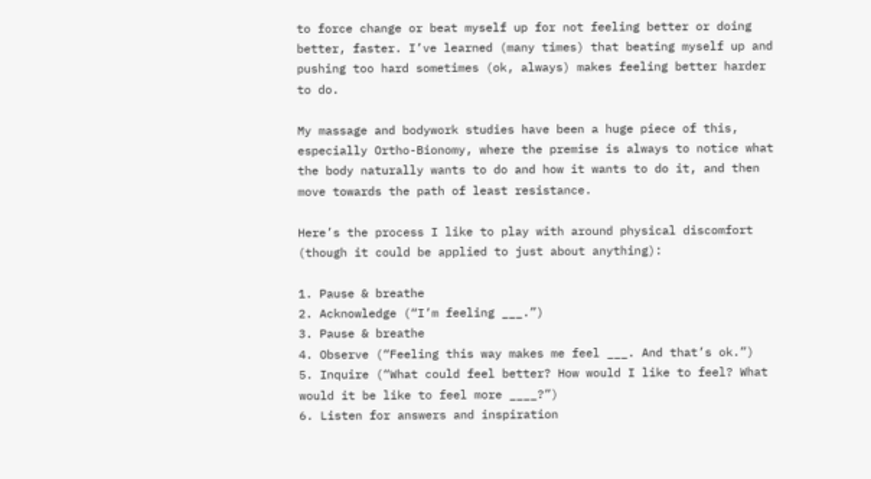to force change or beat myself up for not feeling better or doing better, faster. I’ve learned (many times) that beating myself up and pushing too hard sometimes (ok, always) makes feeling better harder to do.

My massage and bodywork studies have been a huge piece of this, especially Ortho-Bionomy, where the premise is always to notice what the body naturally wants to do and how it wants to do it, and then move towards the path of least resistance.

Here’s the process I like to play with around physical discomfort (though it could be applied to just about anything):

1. Pause & breathe
2. Acknowledge (“I’m feeling ___.”)
3. Pause & breathe
4. Observe (“Feeling this way makes me feel ___. And that’s ok.”)
5. Inquire (“What could feel better? How would I like to feel? What would it be like to feel more ____?”)
6. Listen for answers and inspiration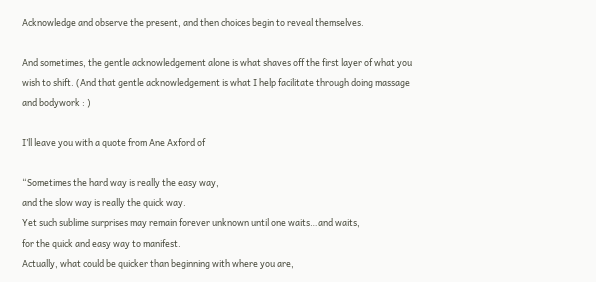Acknowledge and observe the present, and then choices begin to reveal themselves.

And sometimes, the gentle acknowledgement alone is what shaves off the first layer of what you wish to shift. (And that gentle acknowledgement is what I help facilitate through doing massage and bodywork : )

I’ll leave you with a quote from Ane Axford of

“Sometimes the hard way is really the easy way,
and the slow way is really the quick way.
Yet such sublime surprises may remain forever unknown until one waits…and waits,
for the quick and easy way to manifest.
Actually, what could be quicker than beginning with where you are,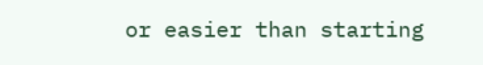or easier than starting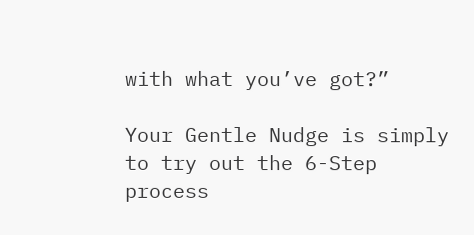with what you’ve got?”

Your Gentle Nudge is simply to try out the 6-Step process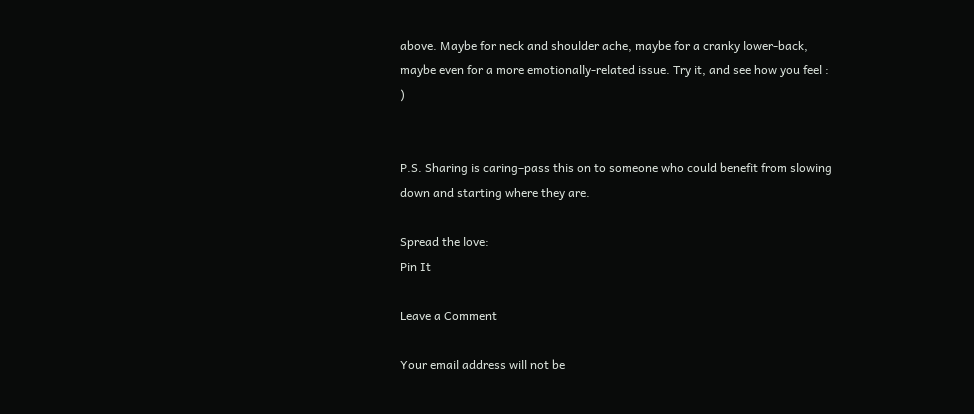above. Maybe for neck and shoulder ache, maybe for a cranky lower-back, maybe even for a more emotionally-related issue. Try it, and see how you feel : )


P.S. Sharing is caring–pass this on to someone who could benefit from slowing down and starting where they are.

Spread the love:
Pin It

Leave a Comment

Your email address will not be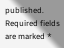published. Required fields are marked *